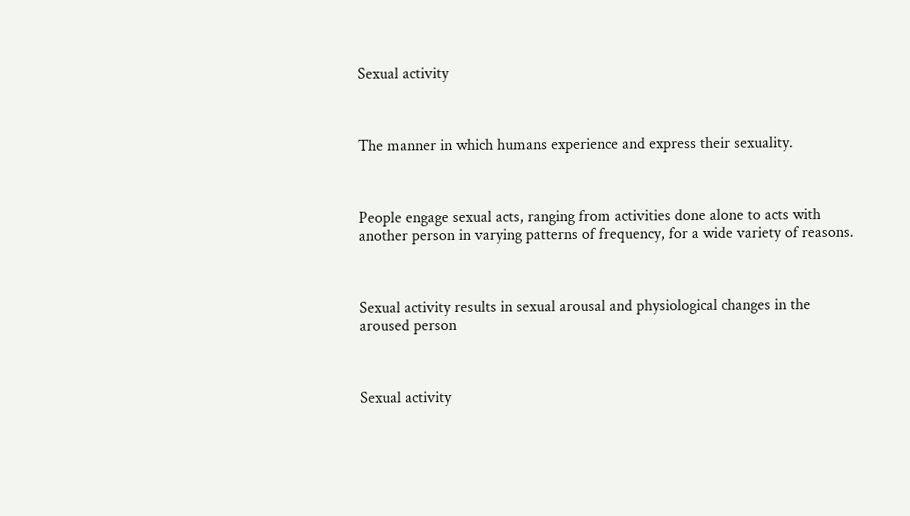Sexual activity



The manner in which humans experience and express their sexuality.



People engage sexual acts, ranging from activities done alone to acts with another person in varying patterns of frequency, for a wide variety of reasons.



Sexual activity results in sexual arousal and physiological changes in the aroused person



Sexual activity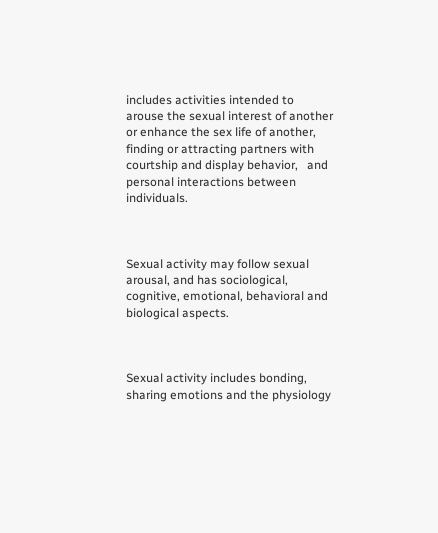includes activities intended to arouse the sexual interest of another or enhance the sex life of another, finding or attracting partners with courtship and display behavior,   and personal interactions between individuals.



Sexual activity may follow sexual arousal, and has sociological, cognitive, emotional, behavioral and biological aspects.



Sexual activity includes bonding, sharing emotions and the physiology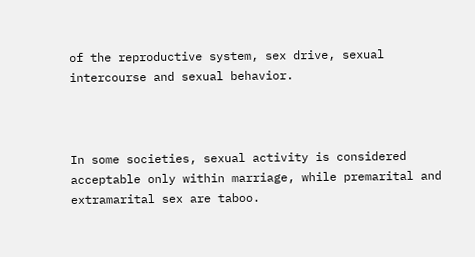of the reproductive system, sex drive, sexual intercourse and sexual behavior.



In some societies, sexual activity is considered acceptable only within marriage, while premarital and extramarital sex are taboo.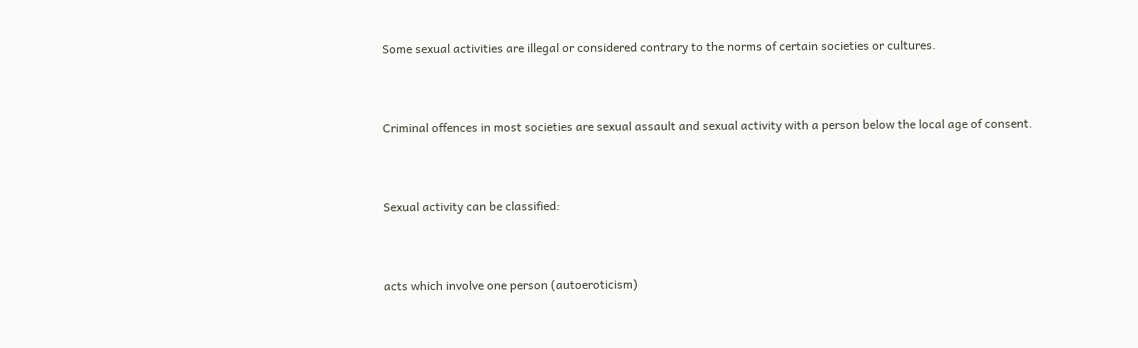Some sexual activities are illegal or considered contrary to the norms of certain societies or cultures.



Criminal offences in most societies are sexual assault and sexual activity with a person below the local age of consent.



Sexual activity can be classified:



acts which involve one person (autoeroticism)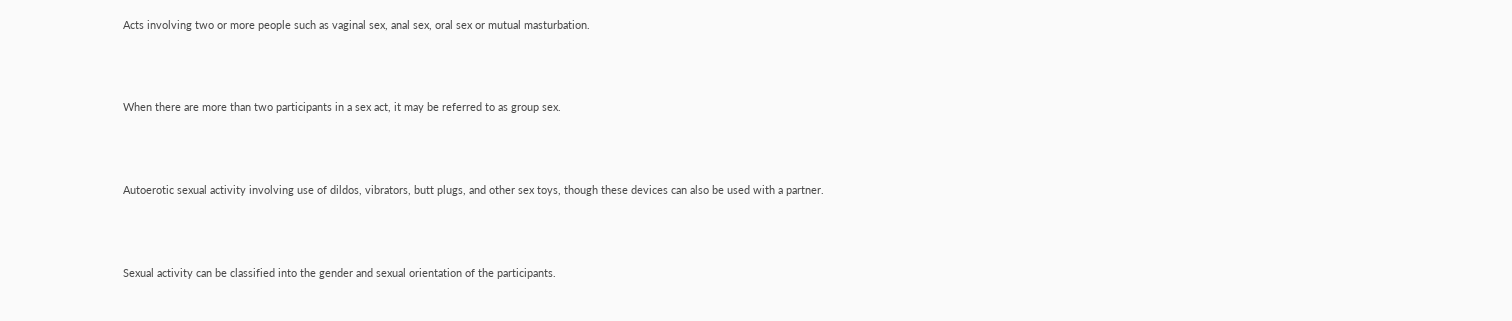Acts involving two or more people such as vaginal sex, anal sex, oral sex or mutual masturbation.



When there are more than two participants in a sex act, it may be referred to as group sex.



Autoerotic sexual activity involving use of dildos, vibrators, butt plugs, and other sex toys, though these devices can also be used with a partner.



Sexual activity can be classified into the gender and sexual orientation of the participants.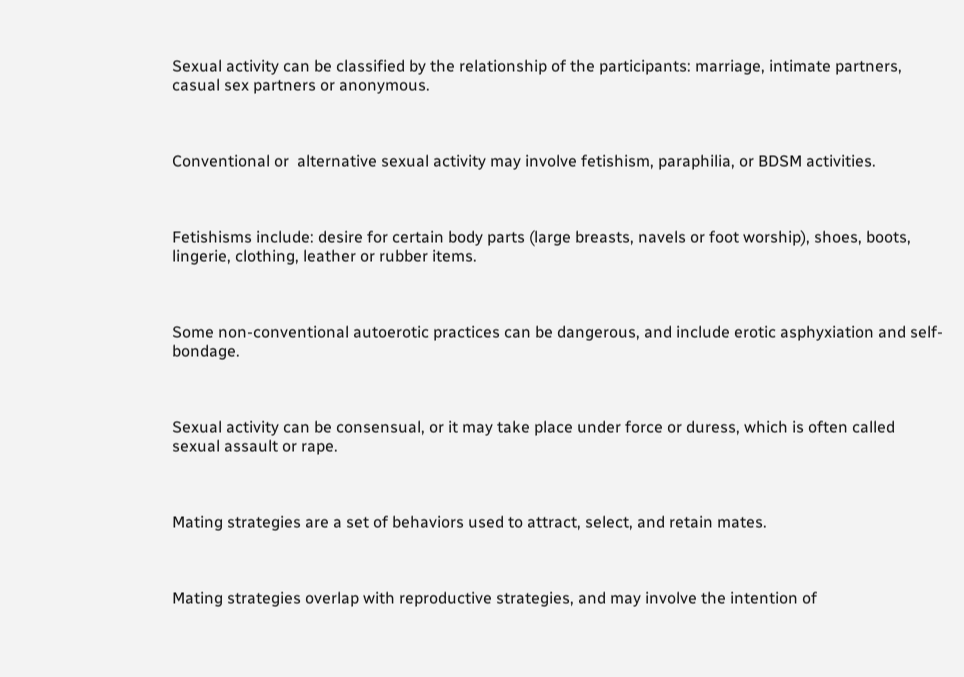Sexual activity can be classified by the relationship of the participants: marriage, intimate partners, casual sex partners or anonymous.



Conventional or  alternative sexual activity may involve fetishism, paraphilia, or BDSM activities.



Fetishisms include: desire for certain body parts (large breasts, navels or foot worship), shoes, boots, lingerie, clothing, leather or rubber items.



Some non-conventional autoerotic practices can be dangerous, and include erotic asphyxiation and self-bondage.



Sexual activity can be consensual, or it may take place under force or duress, which is often called sexual assault or rape.



Mating strategies are a set of behaviors used to attract, select, and retain mates.



Mating strategies overlap with reproductive strategies, and may involve the intention of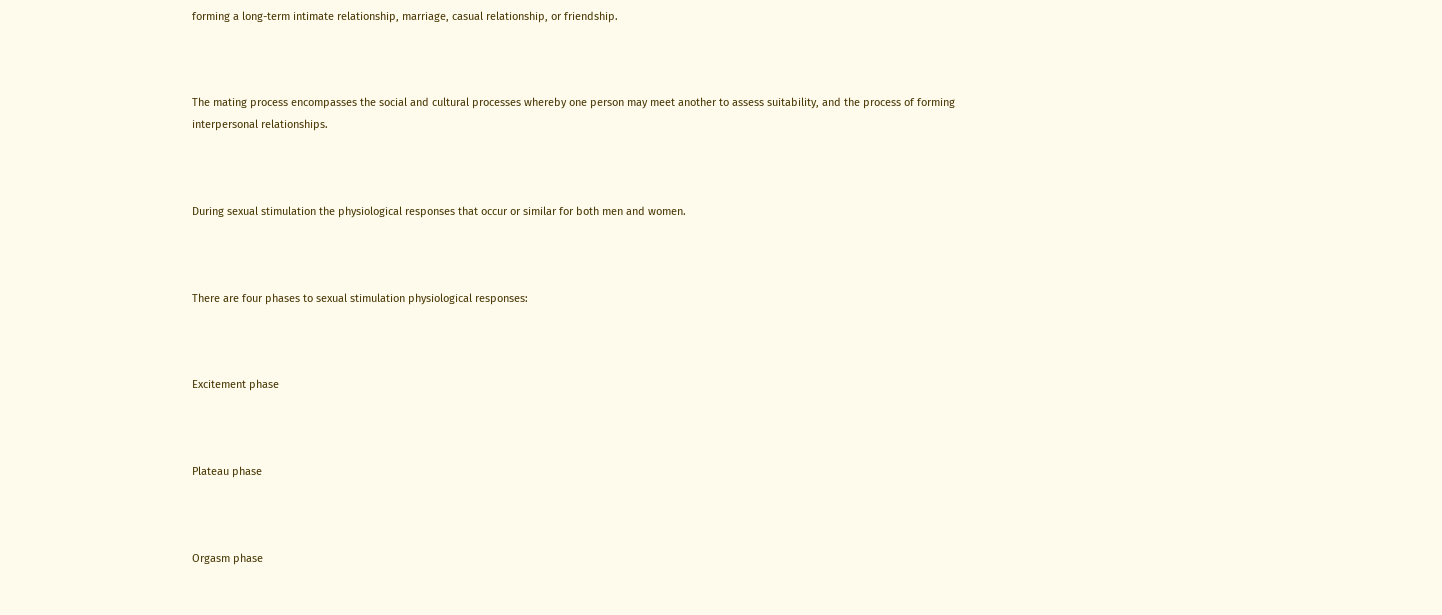forming a long-term intimate relationship, marriage, casual relationship, or friendship.



The mating process encompasses the social and cultural processes whereby one person may meet another to assess suitability, and the process of forming interpersonal relationships.



During sexual stimulation the physiological responses that occur or similar for both men and women.



There are four phases to sexual stimulation physiological responses:



Excitement phase



Plateau phase



Orgasm phase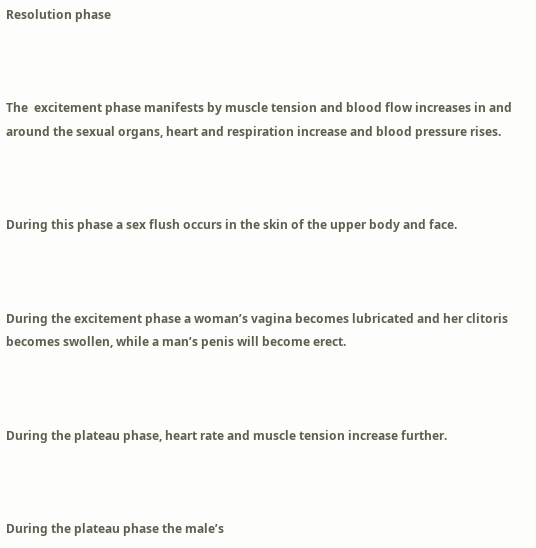Resolution phase



The  excitement phase manifests by muscle tension and blood flow increases in and around the sexual organs, heart and respiration increase and blood pressure rises.



During this phase a sex flush occurs in the skin of the upper body and face.



During the excitement phase a woman’s vagina becomes lubricated and her clitoris becomes swollen, while a man’s penis will become erect.



During the plateau phase, heart rate and muscle tension increase further.



During the plateau phase the male’s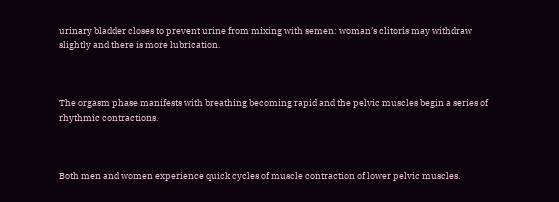urinary bladder closes to prevent urine from mixing with semen: woman’s clitoris may withdraw slightly and there is more lubrication.



The orgasm phase manifests with breathing becoming rapid and the pelvic muscles begin a series of rhythmic contractions.



Both men and women experience quick cycles of muscle contraction of lower pelvic muscles.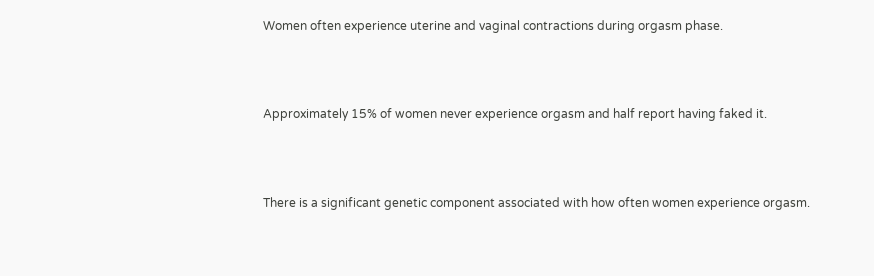Women often experience uterine and vaginal contractions during orgasm phase.



Approximately 15% of women never experience orgasm and half report having faked it.



There is a significant genetic component associated with how often women experience orgasm.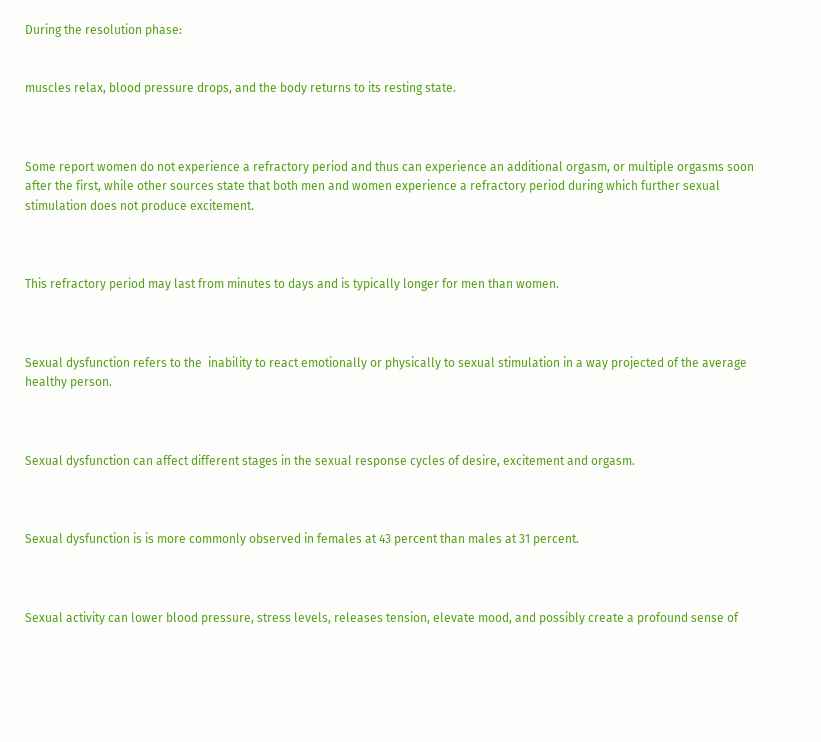During the resolution phase:


muscles relax, blood pressure drops, and the body returns to its resting state.



Some report women do not experience a refractory period and thus can experience an additional orgasm, or multiple orgasms soon after the first, while other sources state that both men and women experience a refractory period during which further sexual stimulation does not produce excitement.



This refractory period may last from minutes to days and is typically longer for men than women.



Sexual dysfunction refers to the  inability to react emotionally or physically to sexual stimulation in a way projected of the average healthy person.



Sexual dysfunction can affect different stages in the sexual response cycles of desire, excitement and orgasm.



Sexual dysfunction is is more commonly observed in females at 43 percent than males at 31 percent.



Sexual activity can lower blood pressure, stress levels, releases tension, elevate mood, and possibly create a profound sense of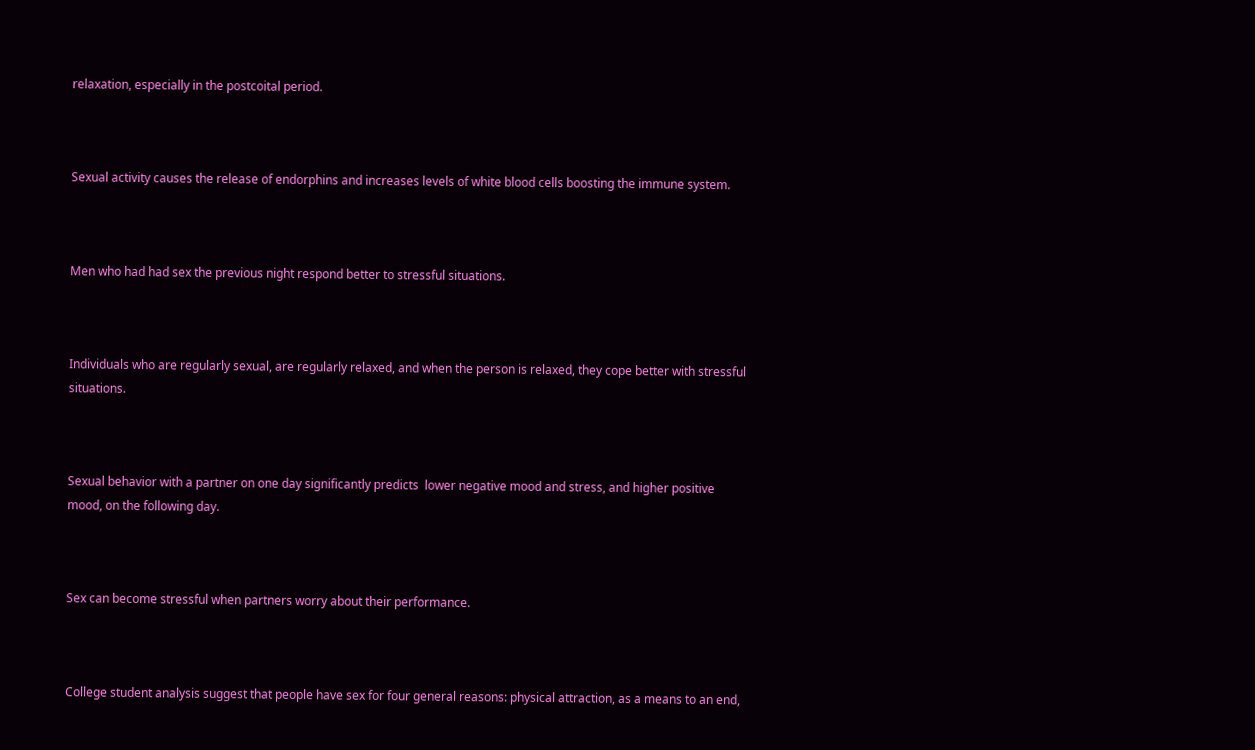relaxation, especially in the postcoital period.



Sexual activity causes the release of endorphins and increases levels of white blood cells boosting the immune system.



Men who had had sex the previous night respond better to stressful situations.



Individuals who are regularly sexual, are regularly relaxed, and when the person is relaxed, they cope better with stressful situations.



Sexual behavior with a partner on one day significantly predicts  lower negative mood and stress, and higher positive mood, on the following day.



Sex can become stressful when partners worry about their performance.



College student analysis suggest that people have sex for four general reasons: physical attraction, as a means to an end,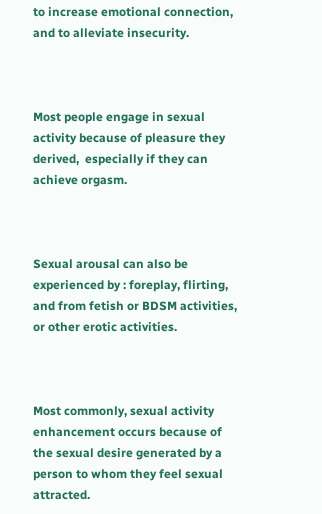to increase emotional connection, and to alleviate insecurity.



Most people engage in sexual activity because of pleasure they derived,  especially if they can achieve orgasm.



Sexual arousal can also be experienced by : foreplay, flirting, and from fetish or BDSM activities, or other erotic activities.



Most commonly, sexual activity enhancement occurs because of the sexual desire generated by a person to whom they feel sexual attracted.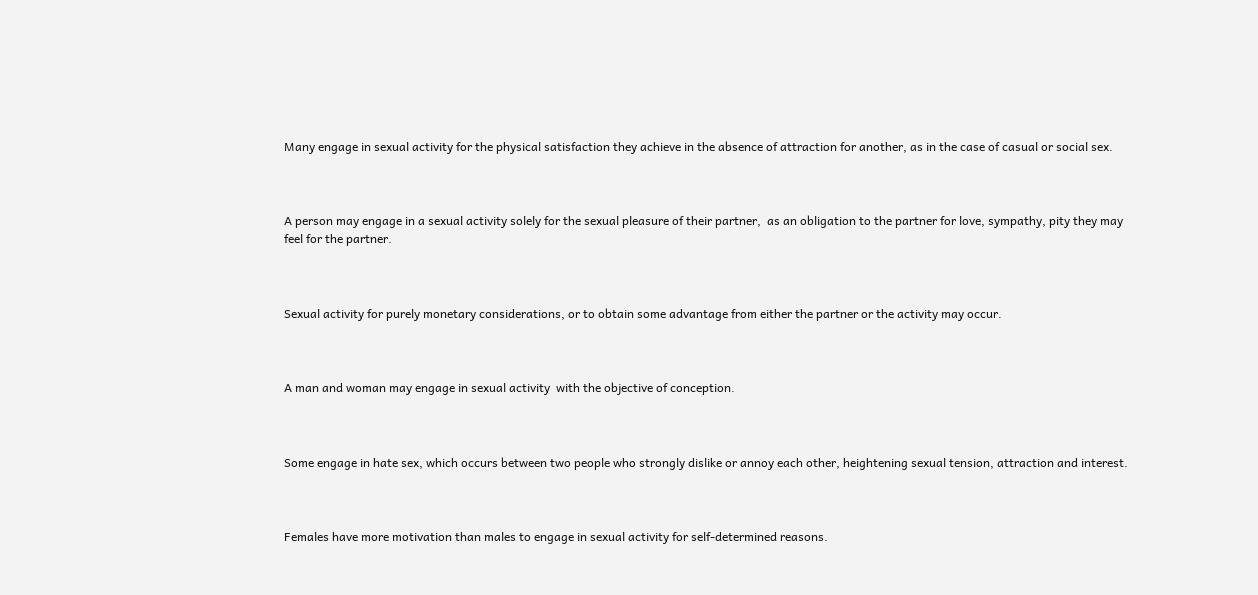Many engage in sexual activity for the physical satisfaction they achieve in the absence of attraction for another, as in the case of casual or social sex.



A person may engage in a sexual activity solely for the sexual pleasure of their partner,  as an obligation to the partner for love, sympathy, pity they may feel for the partner.



Sexual activity for purely monetary considerations, or to obtain some advantage from either the partner or the activity may occur.



A man and woman may engage in sexual activity  with the objective of conception.



Some engage in hate sex, which occurs between two people who strongly dislike or annoy each other, heightening sexual tension, attraction and interest.



Females have more motivation than males to engage in sexual activity for self-determined reasons.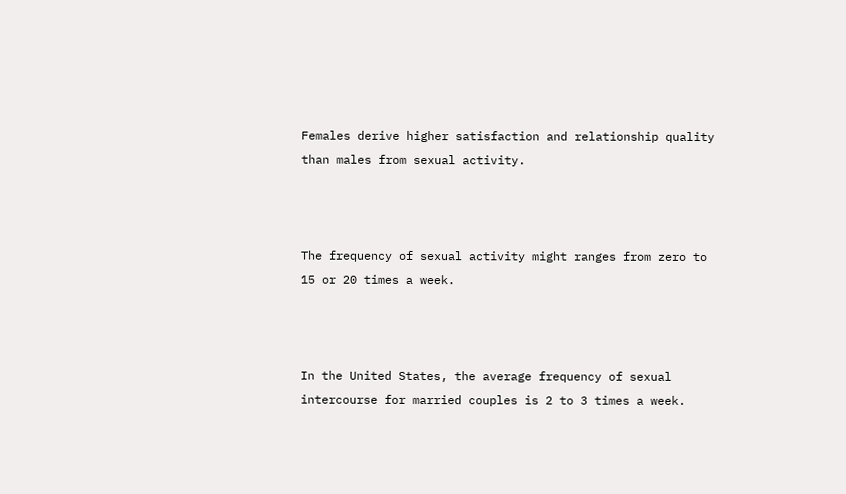Females derive higher satisfaction and relationship quality than males from sexual activity.



The frequency of sexual activity might ranges from zero to 15 or 20 times a week.



In the United States, the average frequency of sexual intercourse for married couples is 2 to 3 times a week.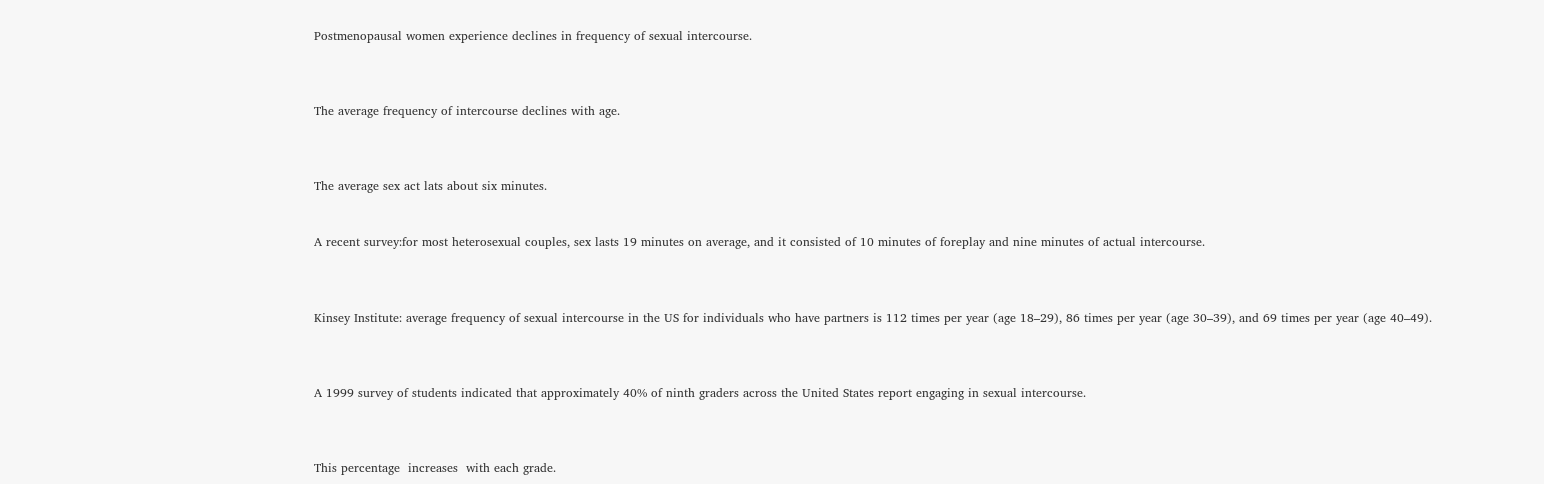Postmenopausal women experience declines in frequency of sexual intercourse.



The average frequency of intercourse declines with age.



The average sex act lats about six minutes.


A recent survey:for most heterosexual couples, sex lasts 19 minutes on average, and it consisted of 10 minutes of foreplay and nine minutes of actual intercourse.



Kinsey Institute: average frequency of sexual intercourse in the US for individuals who have partners is 112 times per year (age 18–29), 86 times per year (age 30–39), and 69 times per year (age 40–49).



A 1999 survey of students indicated that approximately 40% of ninth graders across the United States report engaging in sexual intercourse.



This percentage  increases  with each grade.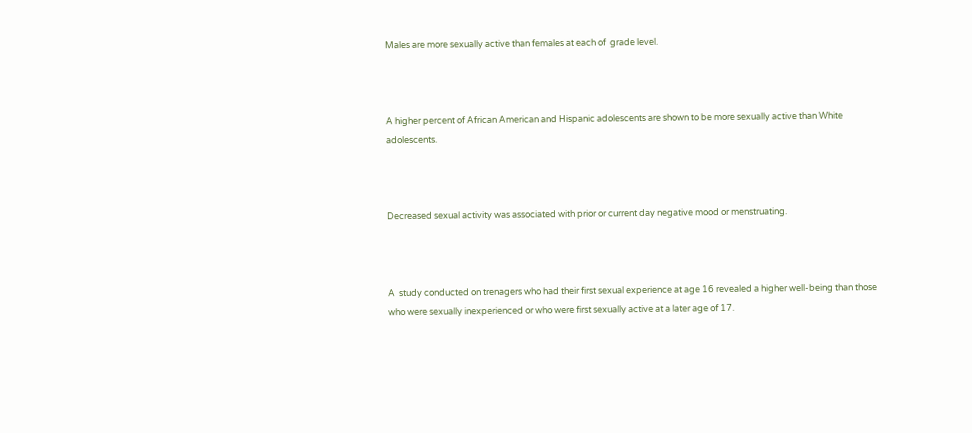Males are more sexually active than females at each of  grade level.



A higher percent of African American and Hispanic adolescents are shown to be more sexually active than White adolescents.



Decreased sexual activity was associated with prior or current day negative mood or menstruating.



A  study conducted on trenagers who had their first sexual experience at age 16 revealed a higher well-being than those who were sexually inexperienced or who were first sexually active at a later age of 17.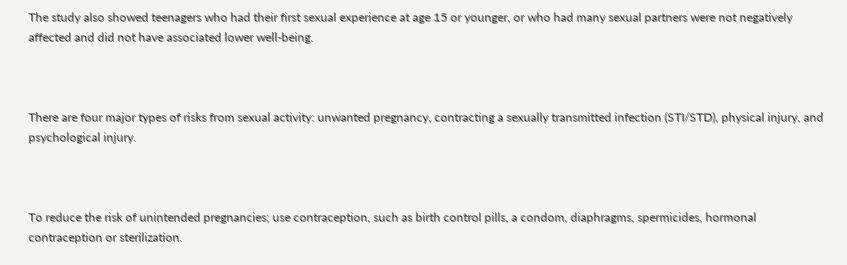The study also showed teenagers who had their first sexual experience at age 15 or younger, or who had many sexual partners were not negatively affected and did not have associated lower well-being.



There are four major types of risks from sexual activity: unwanted pregnancy, contracting a sexually transmitted infection (STI/STD), physical injury, and psychological injury.



To reduce the risk of unintended pregnancies; use contraception, such as birth control pills, a condom, diaphragms, spermicides, hormonal contraception or sterilization.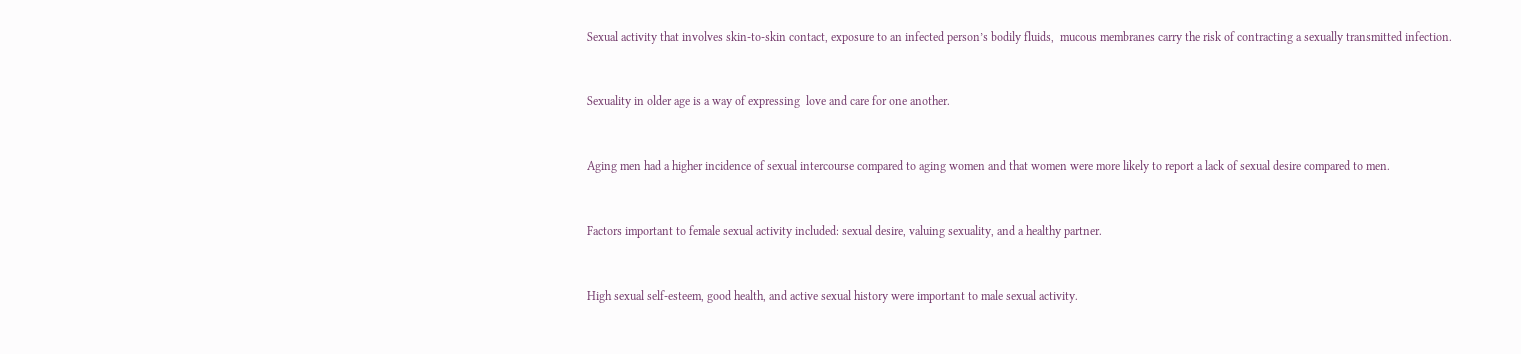Sexual activity that involves skin-to-skin contact, exposure to an infected person’s bodily fluids,  mucous membranes carry the risk of contracting a sexually transmitted infection.



Sexuality in older age is a way of expressing  love and care for one another.



Aging men had a higher incidence of sexual intercourse compared to aging women and that women were more likely to report a lack of sexual desire compared to men.



Factors important to female sexual activity included: sexual desire, valuing sexuality, and a healthy partner.



High sexual self-esteem, good health, and active sexual history were important to male sexual activity.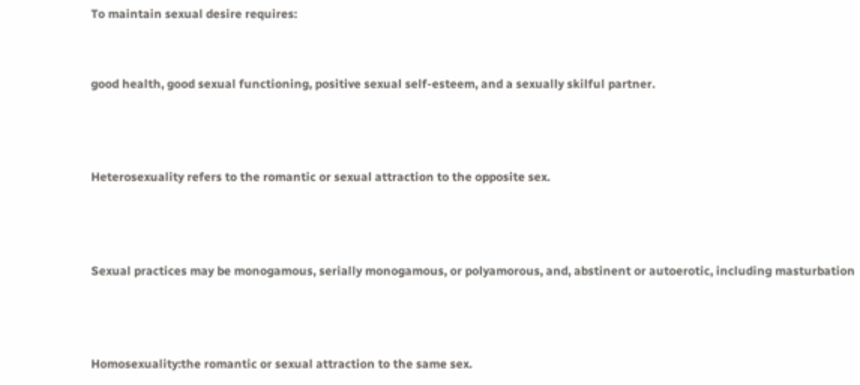To maintain sexual desire requires:


good health, good sexual functioning, positive sexual self-esteem, and a sexually skilful partner.



Heterosexuality refers to the romantic or sexual attraction to the opposite sex.



Sexual practices may be monogamous, serially monogamous, or polyamorous, and, abstinent or autoerotic, including masturbation



Homosexuality:the romantic or sexual attraction to the same sex.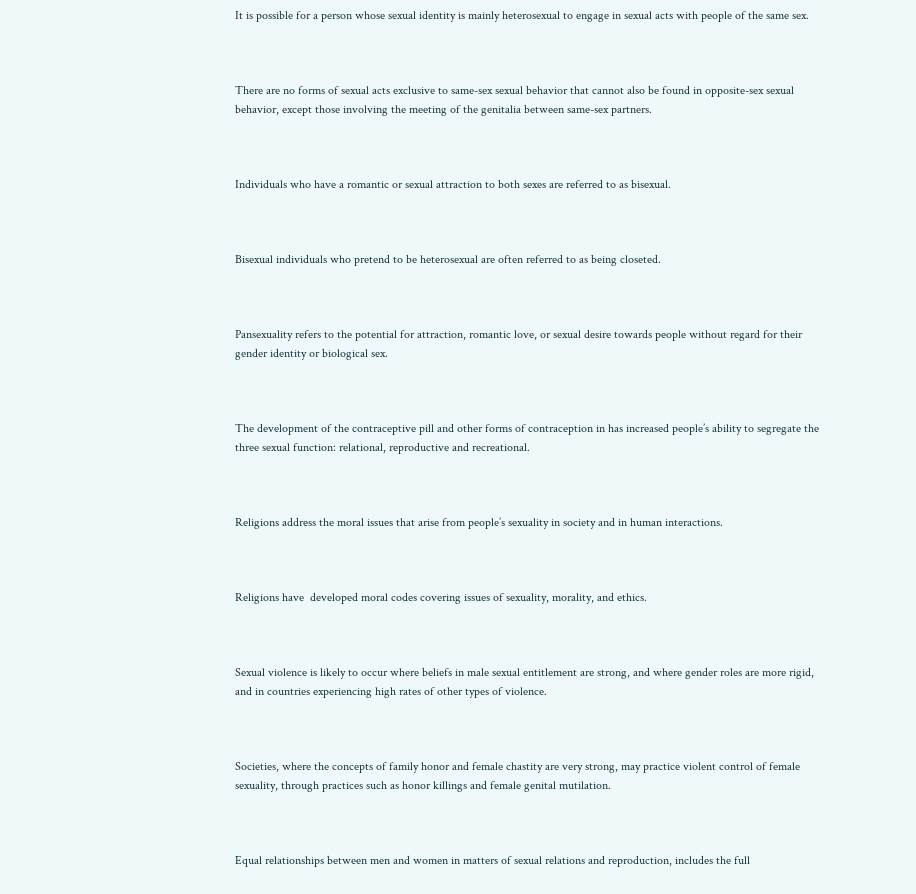It is possible for a person whose sexual identity is mainly heterosexual to engage in sexual acts with people of the same sex.



There are no forms of sexual acts exclusive to same-sex sexual behavior that cannot also be found in opposite-sex sexual behavior, except those involving the meeting of the genitalia between same-sex partners.



Individuals who have a romantic or sexual attraction to both sexes are referred to as bisexual.



Bisexual individuals who pretend to be heterosexual are often referred to as being closeted.



Pansexuality refers to the potential for attraction, romantic love, or sexual desire towards people without regard for their gender identity or biological sex.



The development of the contraceptive pill and other forms of contraception in has increased people’s ability to segregate the three sexual function: relational, reproductive and recreational.



Religions address the moral issues that arise from people’s sexuality in society and in human interactions.



Religions have  developed moral codes covering issues of sexuality, morality, and ethics.



Sexual violence is likely to occur where beliefs in male sexual entitlement are strong, and where gender roles are more rigid, and in countries experiencing high rates of other types of violence.



Societies, where the concepts of family honor and female chastity are very strong, may practice violent control of female sexuality, through practices such as honor killings and female genital mutilation.



Equal relationships between men and women in matters of sexual relations and reproduction, includes the full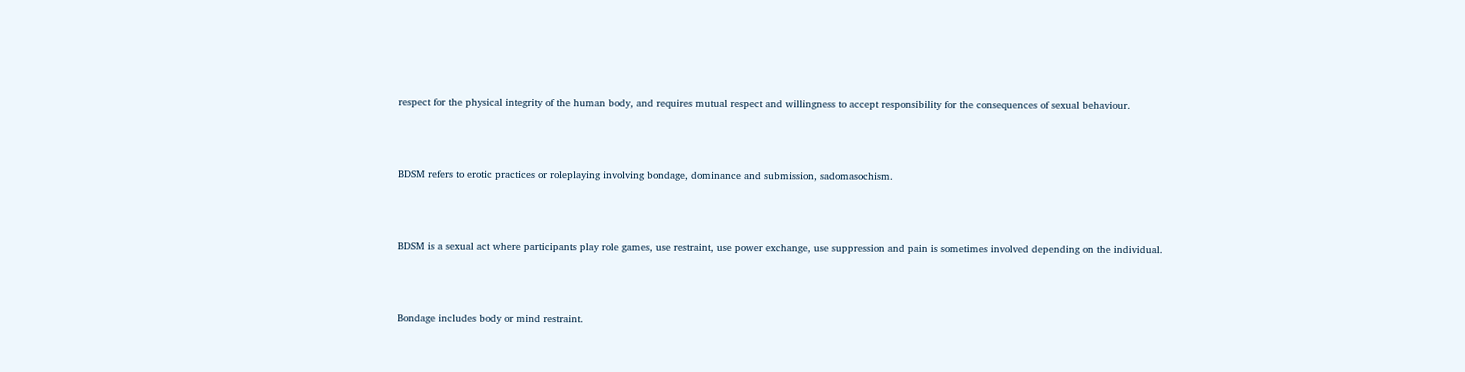respect for the physical integrity of the human body, and requires mutual respect and willingness to accept responsibility for the consequences of sexual behaviour.



BDSM refers to erotic practices or roleplaying involving bondage, dominance and submission, sadomasochism.



BDSM is a sexual act where participants play role games, use restraint, use power exchange, use suppression and pain is sometimes involved depending on the individual.



Bondage includes body or mind restraint.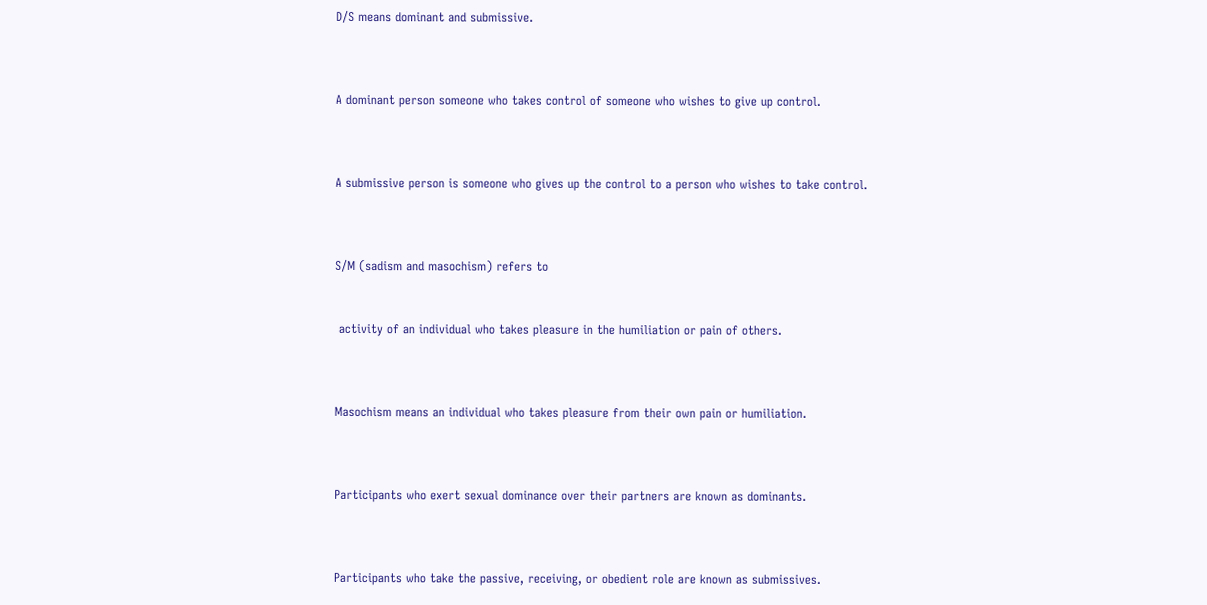D/S means dominant and submissive.



A dominant person someone who takes control of someone who wishes to give up control.



A submissive person is someone who gives up the control to a person who wishes to take control.



S/M (sadism and masochism) refers to


 activity of an individual who takes pleasure in the humiliation or pain of others.



Masochism means an individual who takes pleasure from their own pain or humiliation.



Participants who exert sexual dominance over their partners are known as dominants.



Participants who take the passive, receiving, or obedient role are known as submissives.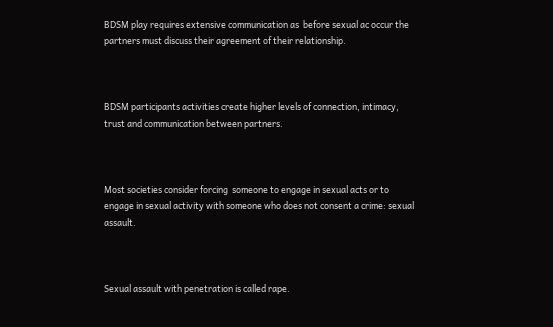BDSM play requires extensive communication as  before sexual ac occur the partners must discuss their agreement of their relationship.



BDSM participants activities create higher levels of connection, intimacy, trust and communication between partners.



Most societies consider forcing  someone to engage in sexual acts or to engage in sexual activity with someone who does not consent a crime: sexual assault.



Sexual assault with penetration is called rape.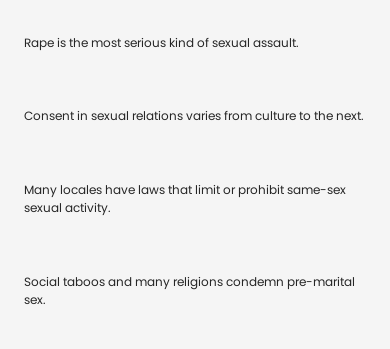Rape is the most serious kind of sexual assault.



Consent in sexual relations varies from culture to the next.



Many locales have laws that limit or prohibit same-sex sexual activity.



Social taboos and many religions condemn pre-marital sex.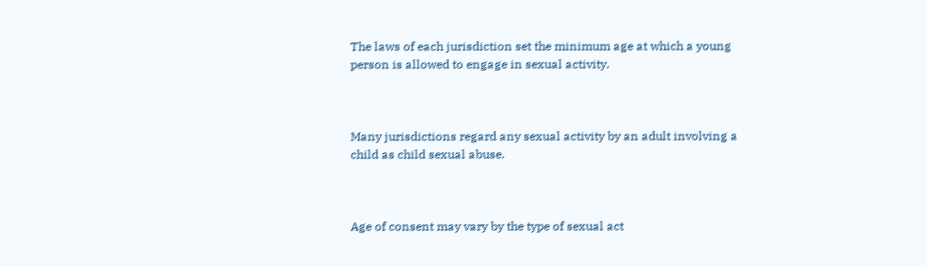The laws of each jurisdiction set the minimum age at which a young person is allowed to engage in sexual activity.



Many jurisdictions regard any sexual activity by an adult involving a child as child sexual abuse.



Age of consent may vary by the type of sexual act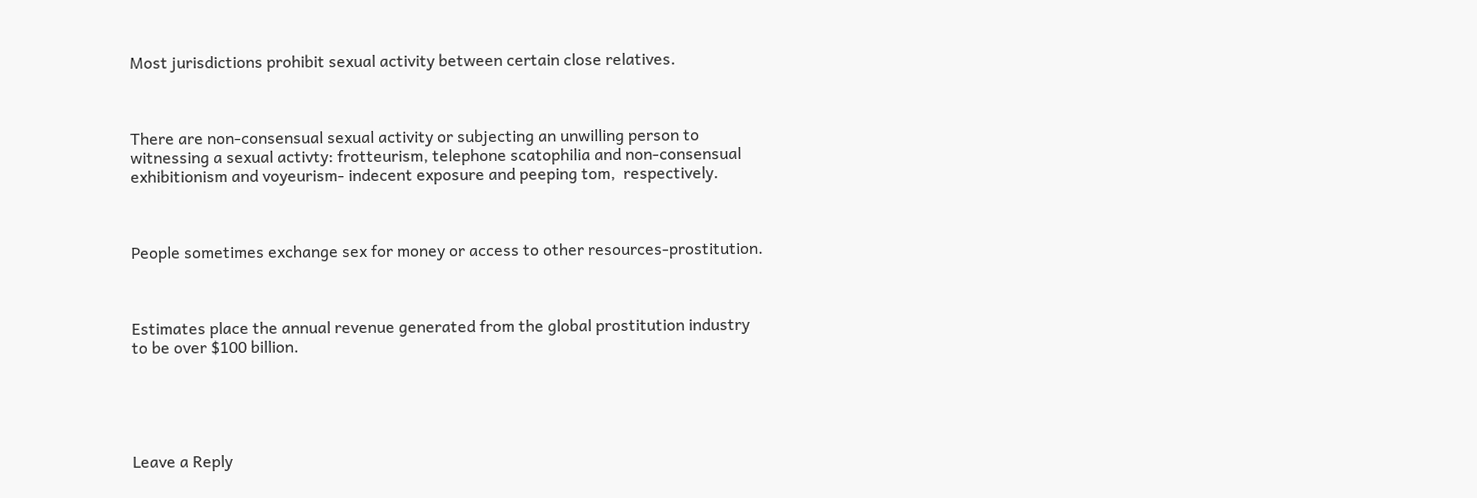Most jurisdictions prohibit sexual activity between certain close relatives.



There are non-consensual sexual activity or subjecting an unwilling person to witnessing a sexual activty: frotteurism, telephone scatophilia and non-consensual exhibitionism and voyeurism- indecent exposure and peeping tom,  respectively.



People sometimes exchange sex for money or access to other resources-prostitution.



Estimates place the annual revenue generated from the global prostitution industry to be over $100 billion.





Leave a Reply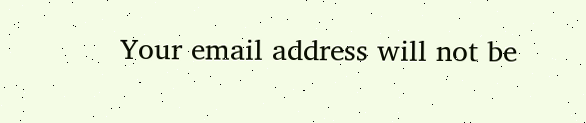Your email address will not be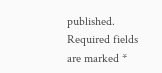published. Required fields are marked *